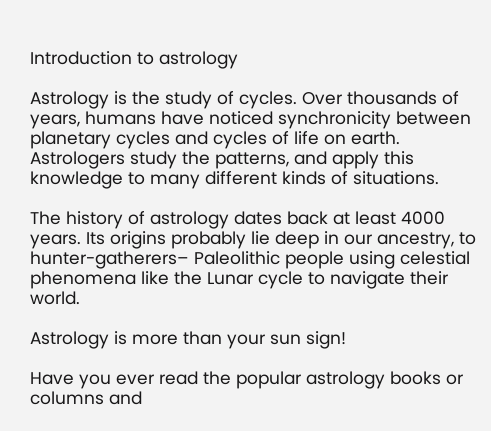Introduction to astrology

Astrology is the study of cycles. Over thousands of years, humans have noticed synchronicity between planetary cycles and cycles of life on earth. Astrologers study the patterns, and apply this knowledge to many different kinds of situations.

The history of astrology dates back at least 4000 years. Its origins probably lie deep in our ancestry, to hunter-gatherers– Paleolithic people using celestial phenomena like the Lunar cycle to navigate their world.

Astrology is more than your sun sign!

Have you ever read the popular astrology books or columns and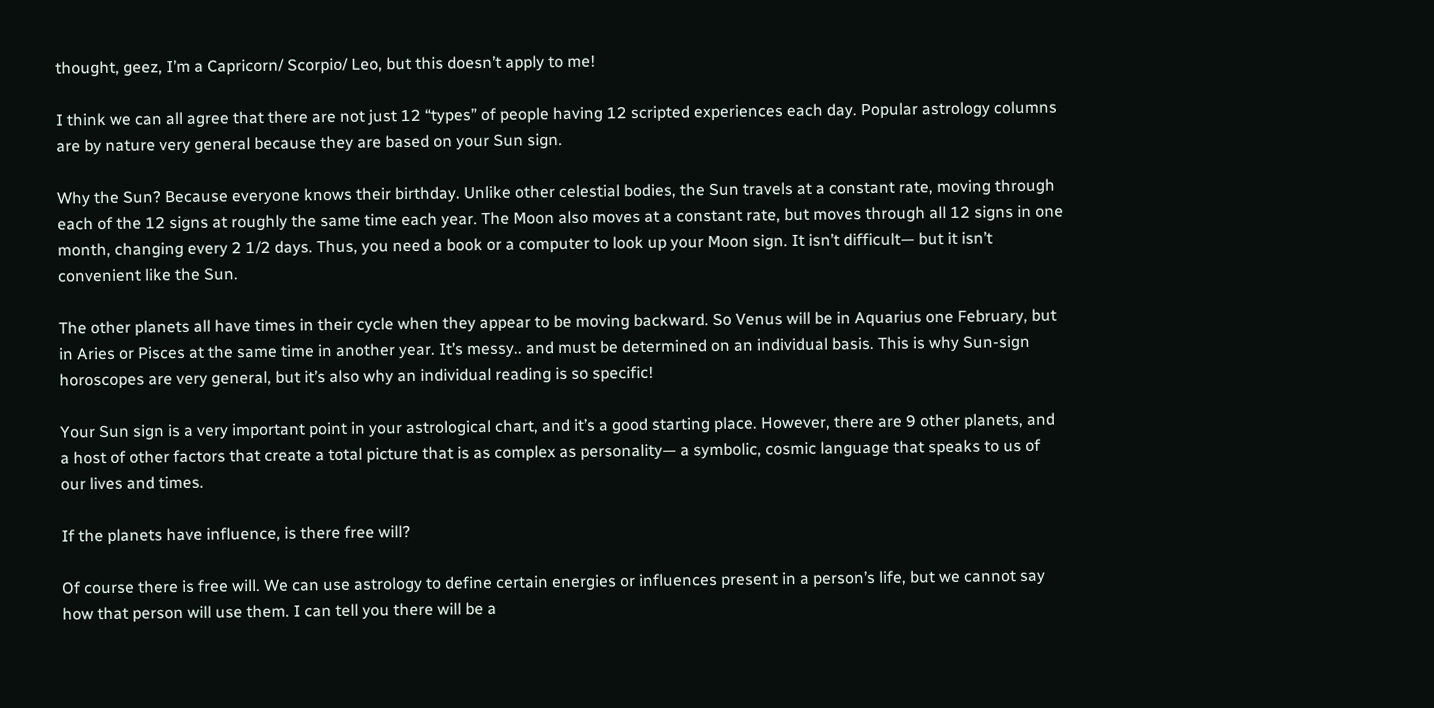thought, geez, I’m a Capricorn/ Scorpio/ Leo, but this doesn’t apply to me!

I think we can all agree that there are not just 12 “types” of people having 12 scripted experiences each day. Popular astrology columns are by nature very general because they are based on your Sun sign.

Why the Sun? Because everyone knows their birthday. Unlike other celestial bodies, the Sun travels at a constant rate, moving through each of the 12 signs at roughly the same time each year. The Moon also moves at a constant rate, but moves through all 12 signs in one month, changing every 2 1/2 days. Thus, you need a book or a computer to look up your Moon sign. It isn’t difficult— but it isn’t convenient like the Sun.

The other planets all have times in their cycle when they appear to be moving backward. So Venus will be in Aquarius one February, but in Aries or Pisces at the same time in another year. It’s messy.. and must be determined on an individual basis. This is why Sun-sign horoscopes are very general, but it’s also why an individual reading is so specific!

Your Sun sign is a very important point in your astrological chart, and it’s a good starting place. However, there are 9 other planets, and a host of other factors that create a total picture that is as complex as personality— a symbolic, cosmic language that speaks to us of our lives and times.

If the planets have influence, is there free will?

Of course there is free will. We can use astrology to define certain energies or influences present in a person’s life, but we cannot say how that person will use them. I can tell you there will be a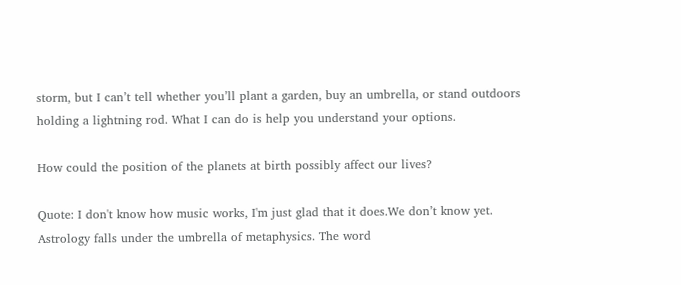storm, but I can’t tell whether you’ll plant a garden, buy an umbrella, or stand outdoors holding a lightning rod. What I can do is help you understand your options.

How could the position of the planets at birth possibly affect our lives?

Quote: I don't know how music works, I'm just glad that it does.We don’t know yet. Astrology falls under the umbrella of metaphysics. The word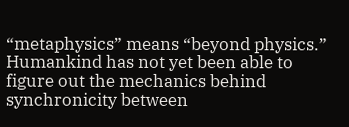“metaphysics” means “beyond physics.” Humankind has not yet been able to figure out the mechanics behind synchronicity between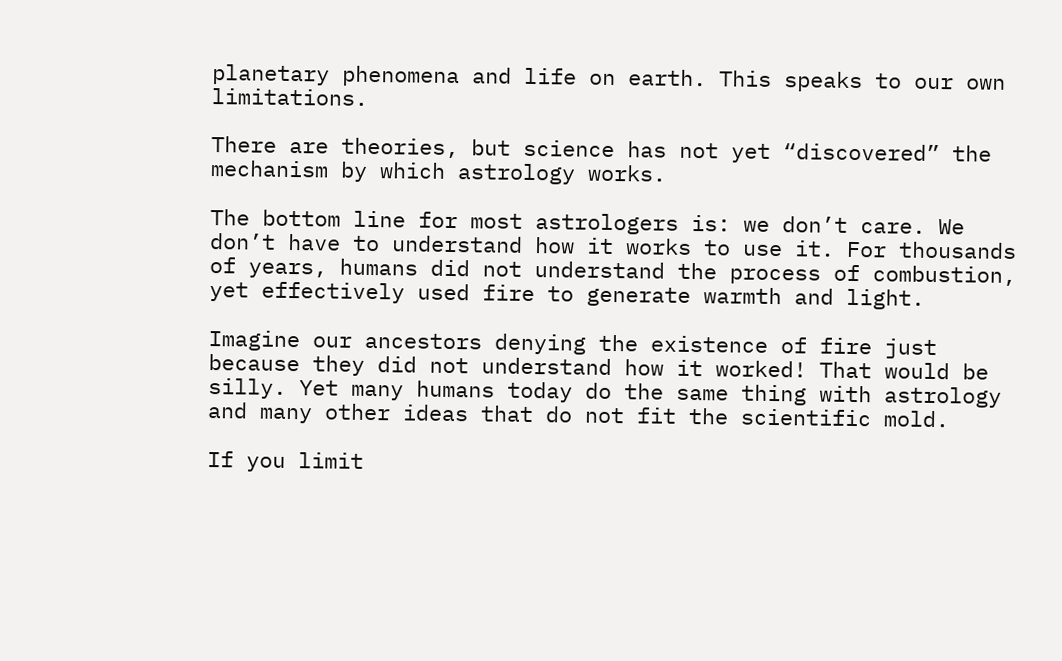planetary phenomena and life on earth. This speaks to our own limitations.

There are theories, but science has not yet “discovered” the mechanism by which astrology works.

The bottom line for most astrologers is: we don’t care. We don’t have to understand how it works to use it. For thousands of years, humans did not understand the process of combustion, yet effectively used fire to generate warmth and light.

Imagine our ancestors denying the existence of fire just because they did not understand how it worked! That would be silly. Yet many humans today do the same thing with astrology and many other ideas that do not fit the scientific mold.

If you limit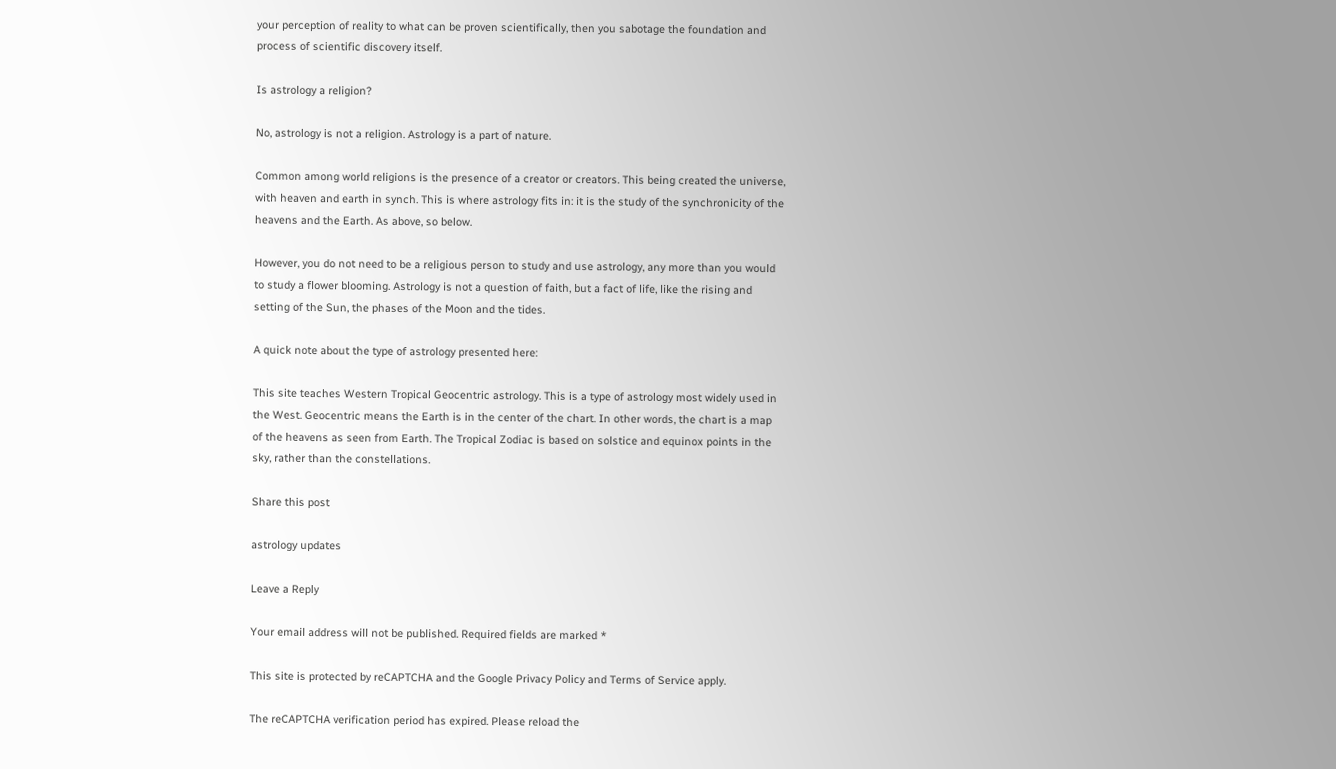your perception of reality to what can be proven scientifically, then you sabotage the foundation and process of scientific discovery itself.

Is astrology a religion?

No, astrology is not a religion. Astrology is a part of nature.

Common among world religions is the presence of a creator or creators. This being created the universe, with heaven and earth in synch. This is where astrology fits in: it is the study of the synchronicity of the heavens and the Earth. As above, so below.

However, you do not need to be a religious person to study and use astrology, any more than you would to study a flower blooming. Astrology is not a question of faith, but a fact of life, like the rising and setting of the Sun, the phases of the Moon and the tides.

A quick note about the type of astrology presented here:

This site teaches Western Tropical Geocentric astrology. This is a type of astrology most widely used in the West. Geocentric means the Earth is in the center of the chart. In other words, the chart is a map of the heavens as seen from Earth. The Tropical Zodiac is based on solstice and equinox points in the sky, rather than the constellations.

Share this post

astrology updates

Leave a Reply

Your email address will not be published. Required fields are marked *

This site is protected by reCAPTCHA and the Google Privacy Policy and Terms of Service apply.

The reCAPTCHA verification period has expired. Please reload the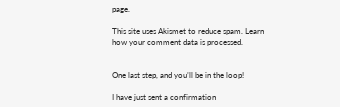page.

This site uses Akismet to reduce spam. Learn how your comment data is processed.


One last step, and you’ll be in the loop!

I have just sent a confirmation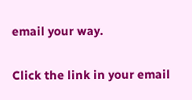email your way.

Click the link in your email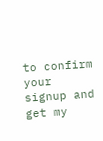to confirm your signup and get my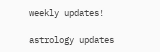weekly updates!

astrology updates